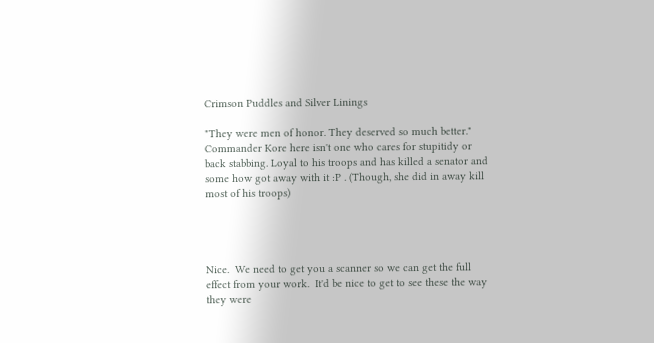Crimson Puddles and Silver Linings

"They were men of honor. They deserved so much better."
Commander Kore here isn't one who cares for stupitidy or back stabbing. Loyal to his troops and has killed a senator and some how got away with it :P . (Though, she did in away kill most of his troops)




Nice.  We need to get you a scanner so we can get the full effect from your work.  It'd be nice to get to see these the way they were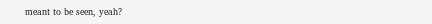meant to be seen, yeah?